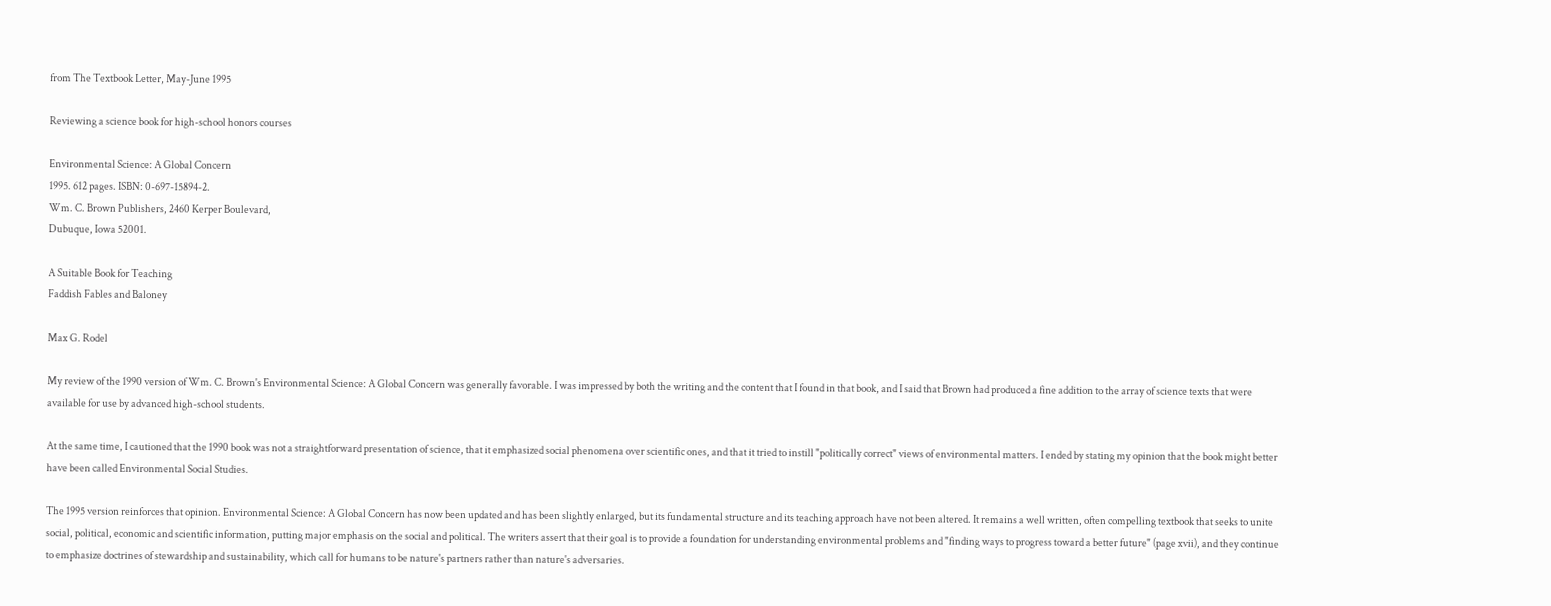from The Textbook Letter, May-June 1995

Reviewing a science book for high-school honors courses

Environmental Science: A Global Concern
1995. 612 pages. ISBN: 0-697-15894-2.
Wm. C. Brown Publishers, 2460 Kerper Boulevard,
Dubuque, Iowa 52001.

A Suitable Book for Teaching
Faddish Fables and Baloney

Max G. Rodel

My review of the 1990 version of Wm. C. Brown's Environmental Science: A Global Concern was generally favorable. I was impressed by both the writing and the content that I found in that book, and I said that Brown had produced a fine addition to the array of science texts that were available for use by advanced high-school students.

At the same time, I cautioned that the 1990 book was not a straightforward presentation of science, that it emphasized social phenomena over scientific ones, and that it tried to instill "politically correct" views of environmental matters. I ended by stating my opinion that the book might better have been called Environmental Social Studies.

The 1995 version reinforces that opinion. Environmental Science: A Global Concern has now been updated and has been slightly enlarged, but its fundamental structure and its teaching approach have not been altered. It remains a well written, often compelling textbook that seeks to unite social, political, economic and scientific information, putting major emphasis on the social and political. The writers assert that their goal is to provide a foundation for understanding environmental problems and "finding ways to progress toward a better future" (page xvii), and they continue to emphasize doctrines of stewardship and sustainability, which call for humans to be nature's partners rather than nature's adversaries.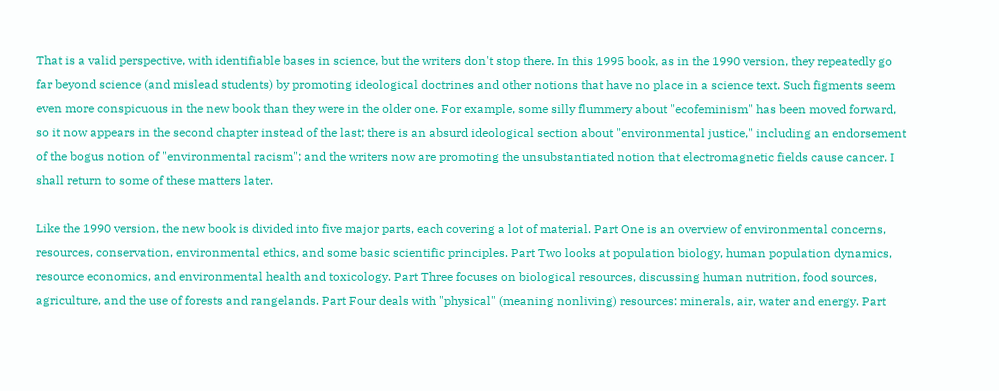That is a valid perspective, with identifiable bases in science, but the writers don't stop there. In this 1995 book, as in the 1990 version, they repeatedly go far beyond science (and mislead students) by promoting ideological doctrines and other notions that have no place in a science text. Such figments seem even more conspicuous in the new book than they were in the older one. For example, some silly flummery about "ecofeminism" has been moved forward, so it now appears in the second chapter instead of the last; there is an absurd ideological section about "environmental justice," including an endorsement of the bogus notion of "environmental racism"; and the writers now are promoting the unsubstantiated notion that electromagnetic fields cause cancer. I shall return to some of these matters later.

Like the 1990 version, the new book is divided into five major parts, each covering a lot of material. Part One is an overview of environmental concerns, resources, conservation, environmental ethics, and some basic scientific principles. Part Two looks at population biology, human population dynamics, resource economics, and environmental health and toxicology. Part Three focuses on biological resources, discussing human nutrition, food sources, agriculture, and the use of forests and rangelands. Part Four deals with "physical" (meaning nonliving) resources: minerals, air, water and energy. Part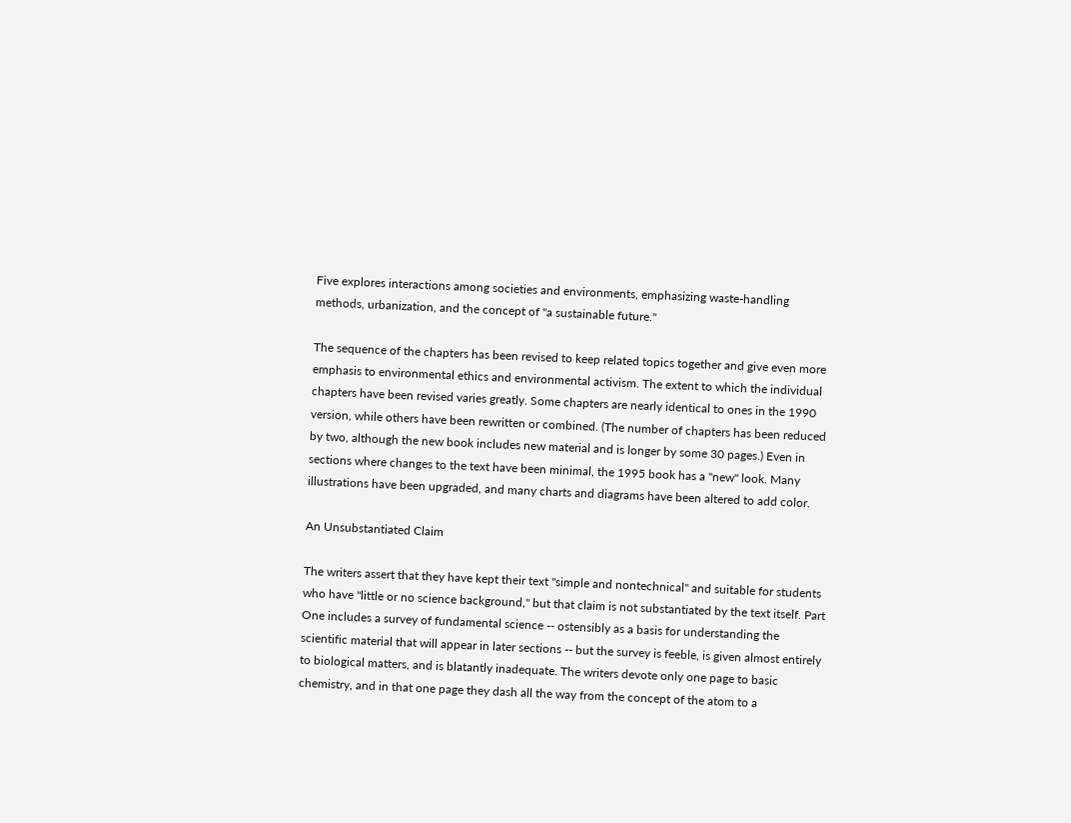Five explores interactions among societies and environments, emphasizing waste-handling methods, urbanization, and the concept of "a sustainable future."

The sequence of the chapters has been revised to keep related topics together and give even more emphasis to environmental ethics and environmental activism. The extent to which the individual chapters have been revised varies greatly. Some chapters are nearly identical to ones in the 1990 version, while others have been rewritten or combined. (The number of chapters has been reduced by two, although the new book includes new material and is longer by some 30 pages.) Even in sections where changes to the text have been minimal, the 1995 book has a "new" look. Many illustrations have been upgraded, and many charts and diagrams have been altered to add color.

An Unsubstantiated Claim

The writers assert that they have kept their text "simple and nontechnical" and suitable for students who have "little or no science background," but that claim is not substantiated by the text itself. Part One includes a survey of fundamental science -- ostensibly as a basis for understanding the scientific material that will appear in later sections -- but the survey is feeble, is given almost entirely to biological matters, and is blatantly inadequate. The writers devote only one page to basic chemistry, and in that one page they dash all the way from the concept of the atom to a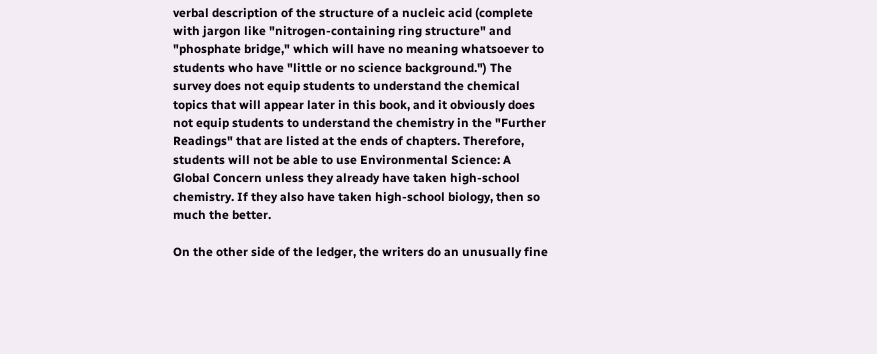verbal description of the structure of a nucleic acid (complete with jargon like "nitrogen-containing ring structure" and "phosphate bridge," which will have no meaning whatsoever to students who have "little or no science background.") The survey does not equip students to understand the chemical topics that will appear later in this book, and it obviously does not equip students to understand the chemistry in the "Further Readings" that are listed at the ends of chapters. Therefore, students will not be able to use Environmental Science: A Global Concern unless they already have taken high-school chemistry. If they also have taken high-school biology, then so much the better.

On the other side of the ledger, the writers do an unusually fine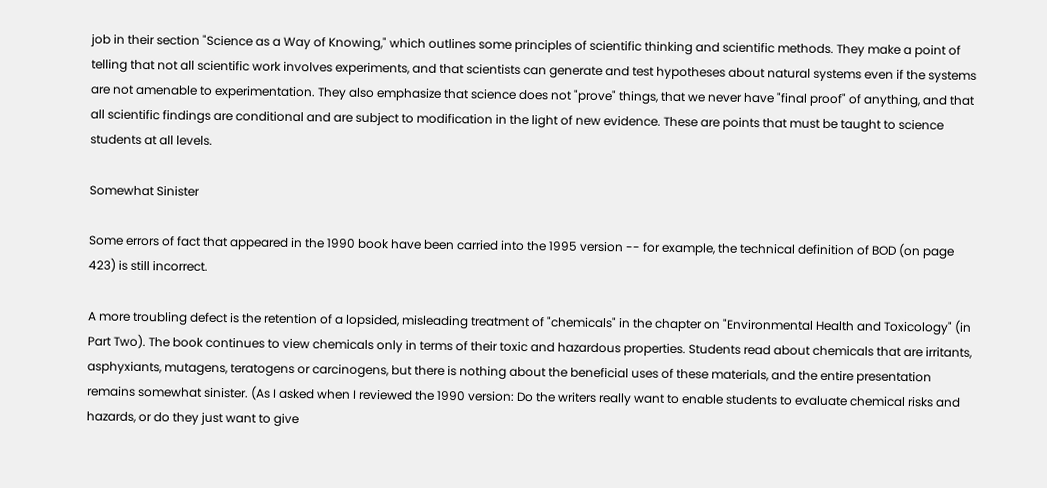job in their section "Science as a Way of Knowing," which outlines some principles of scientific thinking and scientific methods. They make a point of telling that not all scientific work involves experiments, and that scientists can generate and test hypotheses about natural systems even if the systems are not amenable to experimentation. They also emphasize that science does not "prove" things, that we never have "final proof" of anything, and that all scientific findings are conditional and are subject to modification in the light of new evidence. These are points that must be taught to science students at all levels.

Somewhat Sinister

Some errors of fact that appeared in the 1990 book have been carried into the 1995 version -- for example, the technical definition of BOD (on page 423) is still incorrect.

A more troubling defect is the retention of a lopsided, misleading treatment of "chemicals" in the chapter on "Environmental Health and Toxicology" (in Part Two). The book continues to view chemicals only in terms of their toxic and hazardous properties. Students read about chemicals that are irritants, asphyxiants, mutagens, teratogens or carcinogens, but there is nothing about the beneficial uses of these materials, and the entire presentation remains somewhat sinister. (As I asked when I reviewed the 1990 version: Do the writers really want to enable students to evaluate chemical risks and hazards, or do they just want to give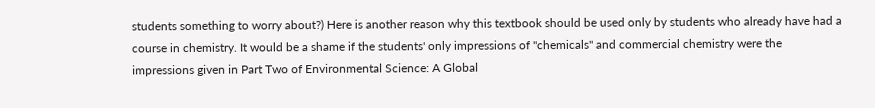students something to worry about?) Here is another reason why this textbook should be used only by students who already have had a course in chemistry. It would be a shame if the students' only impressions of "chemicals" and commercial chemistry were the impressions given in Part Two of Environmental Science: A Global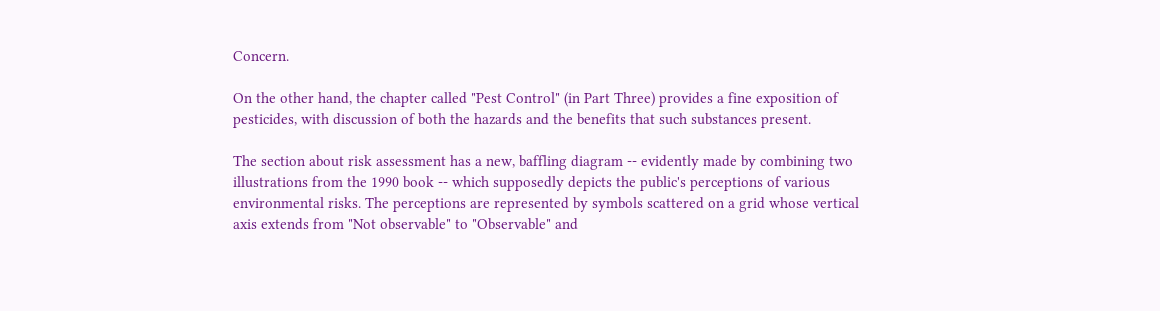Concern.

On the other hand, the chapter called "Pest Control" (in Part Three) provides a fine exposition of pesticides, with discussion of both the hazards and the benefits that such substances present.

The section about risk assessment has a new, baffling diagram -- evidently made by combining two illustrations from the 1990 book -- which supposedly depicts the public's perceptions of various environmental risks. The perceptions are represented by symbols scattered on a grid whose vertical axis extends from "Not observable" to "Observable" and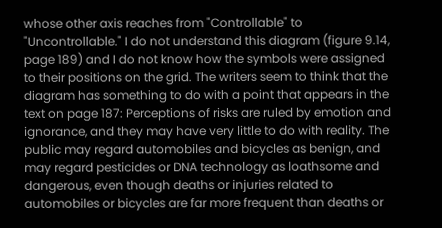whose other axis reaches from "Controllable" to "Uncontrollable." I do not understand this diagram (figure 9.14, page 189) and I do not know how the symbols were assigned to their positions on the grid. The writers seem to think that the diagram has something to do with a point that appears in the text on page 187: Perceptions of risks are ruled by emotion and ignorance, and they may have very little to do with reality. The public may regard automobiles and bicycles as benign, and may regard pesticides or DNA technology as loathsome and dangerous, even though deaths or injuries related to automobiles or bicycles are far more frequent than deaths or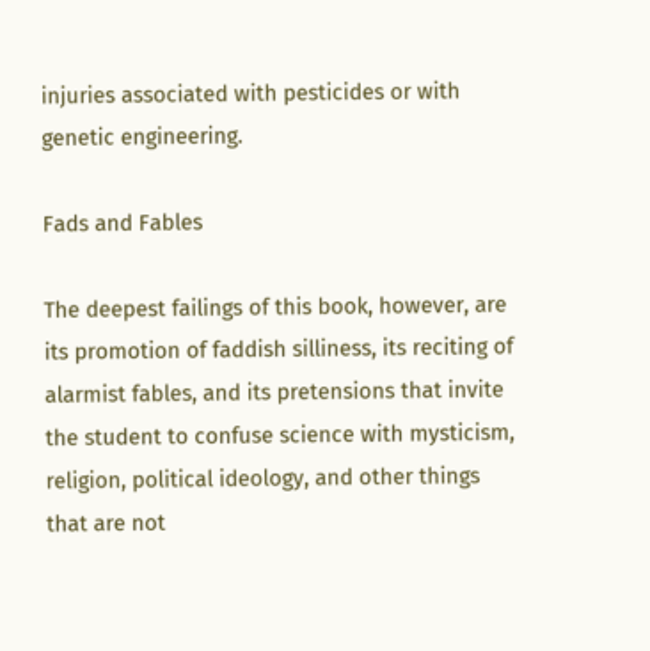injuries associated with pesticides or with genetic engineering.

Fads and Fables

The deepest failings of this book, however, are its promotion of faddish silliness, its reciting of alarmist fables, and its pretensions that invite the student to confuse science with mysticism, religion, political ideology, and other things that are not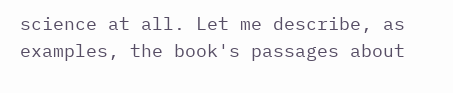science at all. Let me describe, as examples, the book's passages about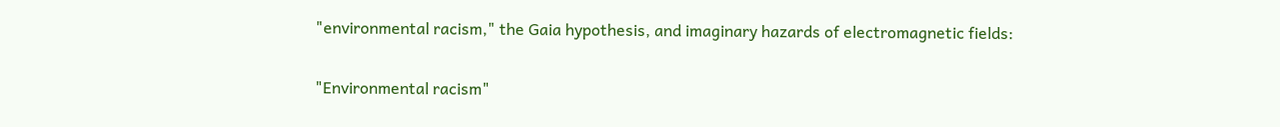"environmental racism," the Gaia hypothesis, and imaginary hazards of electromagnetic fields:

"Environmental racism"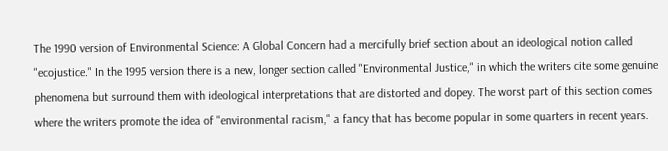The 1990 version of Environmental Science: A Global Concern had a mercifully brief section about an ideological notion called "ecojustice." In the 1995 version there is a new, longer section called "Environmental Justice," in which the writers cite some genuine phenomena but surround them with ideological interpretations that are distorted and dopey. The worst part of this section comes where the writers promote the idea of "environmental racism," a fancy that has become popular in some quarters in recent years.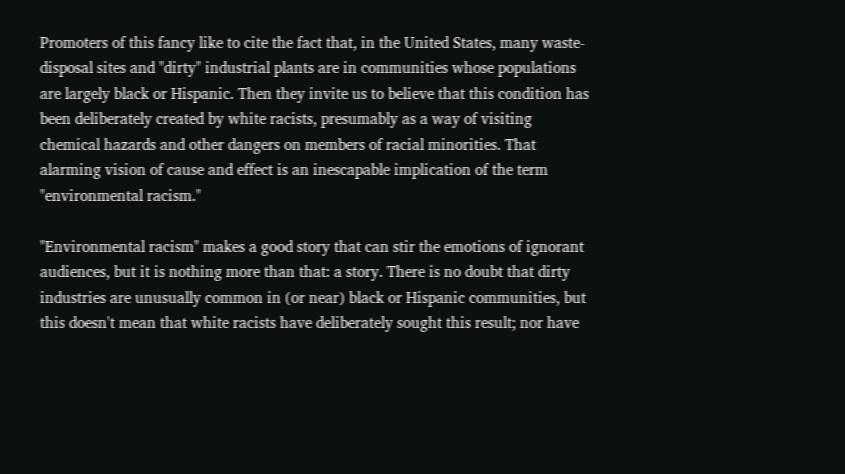Promoters of this fancy like to cite the fact that, in the United States, many waste-disposal sites and "dirty" industrial plants are in communities whose populations are largely black or Hispanic. Then they invite us to believe that this condition has been deliberately created by white racists, presumably as a way of visiting chemical hazards and other dangers on members of racial minorities. That alarming vision of cause and effect is an inescapable implication of the term "environmental racism."

"Environmental racism" makes a good story that can stir the emotions of ignorant audiences, but it is nothing more than that: a story. There is no doubt that dirty industries are unusually common in (or near) black or Hispanic communities, but this doesn't mean that white racists have deliberately sought this result; nor have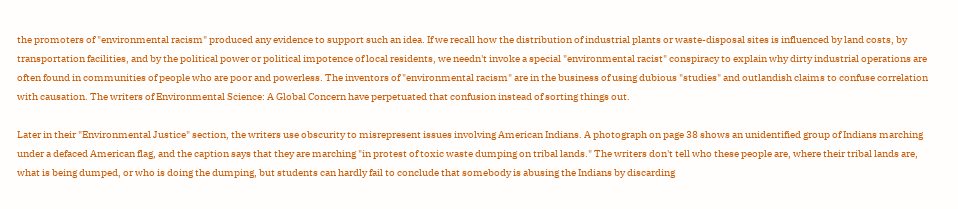the promoters of "environmental racism" produced any evidence to support such an idea. If we recall how the distribution of industrial plants or waste-disposal sites is influenced by land costs, by transportation facilities, and by the political power or political impotence of local residents, we needn't invoke a special "environmental racist" conspiracy to explain why dirty industrial operations are often found in communities of people who are poor and powerless. The inventors of "environmental racism" are in the business of using dubious "studies" and outlandish claims to confuse correlation with causation. The writers of Environmental Science: A Global Concern have perpetuated that confusion instead of sorting things out.

Later in their "Environmental Justice" section, the writers use obscurity to misrepresent issues involving American Indians. A photograph on page 38 shows an unidentified group of Indians marching under a defaced American flag, and the caption says that they are marching "in protest of toxic waste dumping on tribal lands." The writers don't tell who these people are, where their tribal lands are, what is being dumped, or who is doing the dumping, but students can hardly fail to conclude that somebody is abusing the Indians by discarding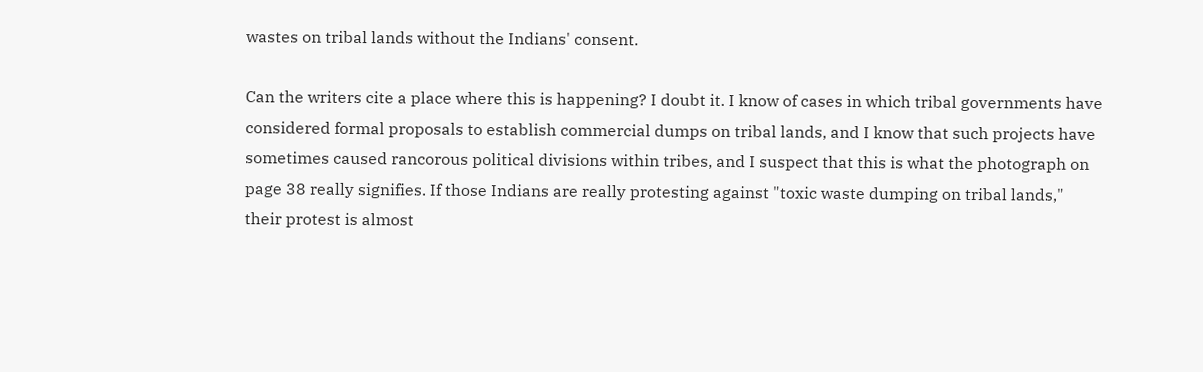wastes on tribal lands without the Indians' consent.

Can the writers cite a place where this is happening? I doubt it. I know of cases in which tribal governments have considered formal proposals to establish commercial dumps on tribal lands, and I know that such projects have sometimes caused rancorous political divisions within tribes, and I suspect that this is what the photograph on page 38 really signifies. If those Indians are really protesting against "toxic waste dumping on tribal lands," their protest is almost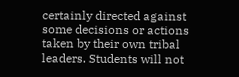certainly directed against some decisions or actions taken by their own tribal leaders. Students will not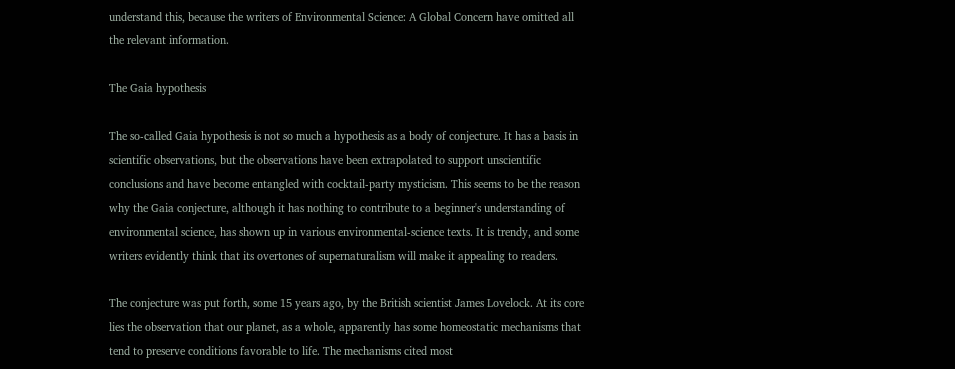understand this, because the writers of Environmental Science: A Global Concern have omitted all the relevant information.

The Gaia hypothesis

The so-called Gaia hypothesis is not so much a hypothesis as a body of conjecture. It has a basis in scientific observations, but the observations have been extrapolated to support unscientific conclusions and have become entangled with cocktail-party mysticism. This seems to be the reason why the Gaia conjecture, although it has nothing to contribute to a beginner's understanding of environmental science, has shown up in various environmental-science texts. It is trendy, and some writers evidently think that its overtones of supernaturalism will make it appealing to readers.

The conjecture was put forth, some 15 years ago, by the British scientist James Lovelock. At its core lies the observation that our planet, as a whole, apparently has some homeostatic mechanisms that tend to preserve conditions favorable to life. The mechanisms cited most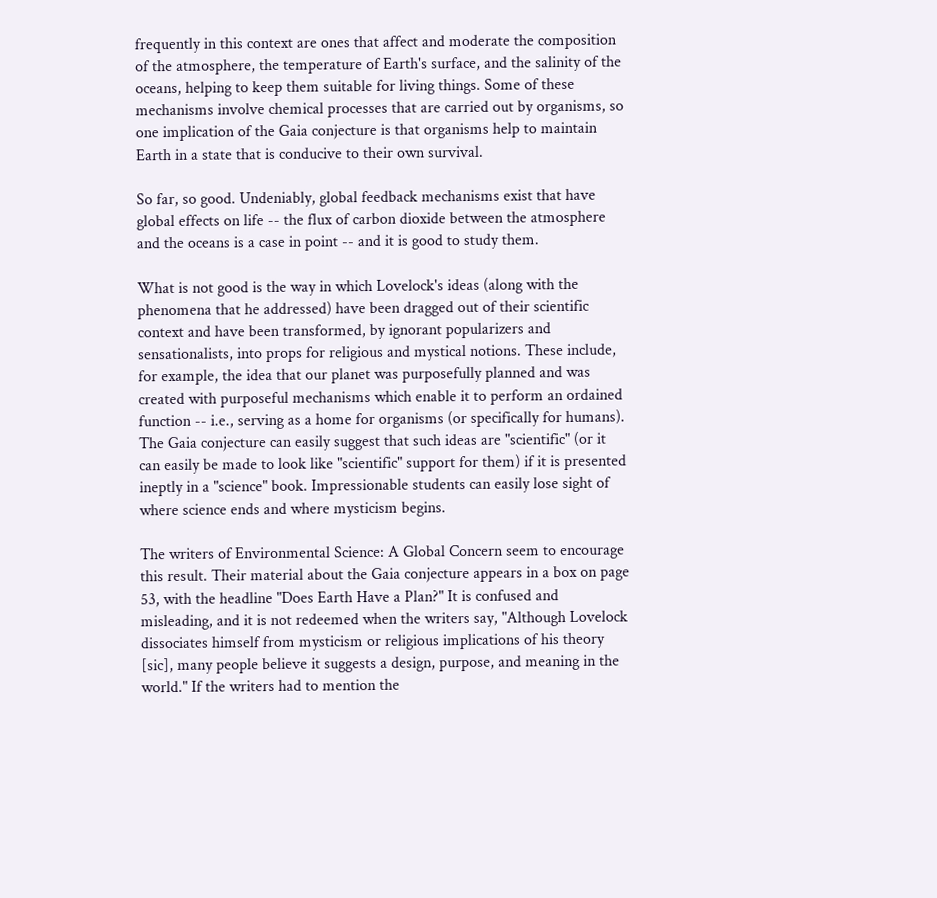frequently in this context are ones that affect and moderate the composition of the atmosphere, the temperature of Earth's surface, and the salinity of the oceans, helping to keep them suitable for living things. Some of these mechanisms involve chemical processes that are carried out by organisms, so one implication of the Gaia conjecture is that organisms help to maintain Earth in a state that is conducive to their own survival.

So far, so good. Undeniably, global feedback mechanisms exist that have global effects on life -- the flux of carbon dioxide between the atmosphere and the oceans is a case in point -- and it is good to study them.

What is not good is the way in which Lovelock's ideas (along with the phenomena that he addressed) have been dragged out of their scientific context and have been transformed, by ignorant popularizers and sensationalists, into props for religious and mystical notions. These include, for example, the idea that our planet was purposefully planned and was created with purposeful mechanisms which enable it to perform an ordained function -- i.e., serving as a home for organisms (or specifically for humans). The Gaia conjecture can easily suggest that such ideas are "scientific" (or it can easily be made to look like "scientific" support for them) if it is presented ineptly in a "science" book. Impressionable students can easily lose sight of where science ends and where mysticism begins.

The writers of Environmental Science: A Global Concern seem to encourage this result. Their material about the Gaia conjecture appears in a box on page 53, with the headline "Does Earth Have a Plan?" It is confused and misleading, and it is not redeemed when the writers say, "Although Lovelock dissociates himself from mysticism or religious implications of his theory [sic], many people believe it suggests a design, purpose, and meaning in the world." If the writers had to mention the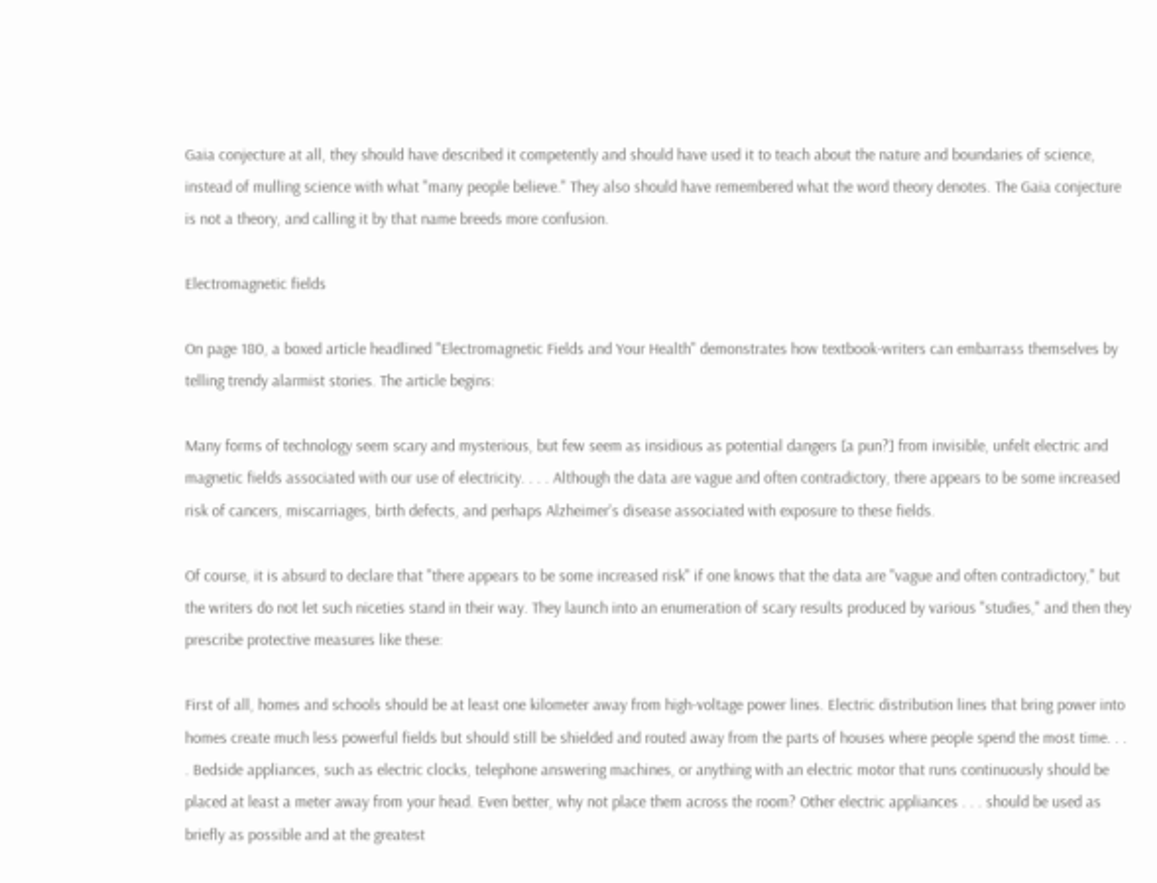Gaia conjecture at all, they should have described it competently and should have used it to teach about the nature and boundaries of science, instead of mulling science with what "many people believe." They also should have remembered what the word theory denotes. The Gaia conjecture is not a theory, and calling it by that name breeds more confusion.

Electromagnetic fields

On page 180, a boxed article headlined "Electromagnetic Fields and Your Health" demonstrates how textbook-writers can embarrass themselves by telling trendy alarmist stories. The article begins:

Many forms of technology seem scary and mysterious, but few seem as insidious as potential dangers [a pun?] from invisible, unfelt electric and magnetic fields associated with our use of electricity. . . . Although the data are vague and often contradictory, there appears to be some increased risk of cancers, miscarriages, birth defects, and perhaps Alzheimer's disease associated with exposure to these fields.

Of course, it is absurd to declare that "there appears to be some increased risk" if one knows that the data are "vague and often contradictory," but the writers do not let such niceties stand in their way. They launch into an enumeration of scary results produced by various "studies," and then they prescribe protective measures like these:

First of all, homes and schools should be at least one kilometer away from high-voltage power lines. Electric distribution lines that bring power into homes create much less powerful fields but should still be shielded and routed away from the parts of houses where people spend the most time. . . . Bedside appliances, such as electric clocks, telephone answering machines, or anything with an electric motor that runs continuously should be placed at least a meter away from your head. Even better, why not place them across the room? Other electric appliances . . . should be used as briefly as possible and at the greatest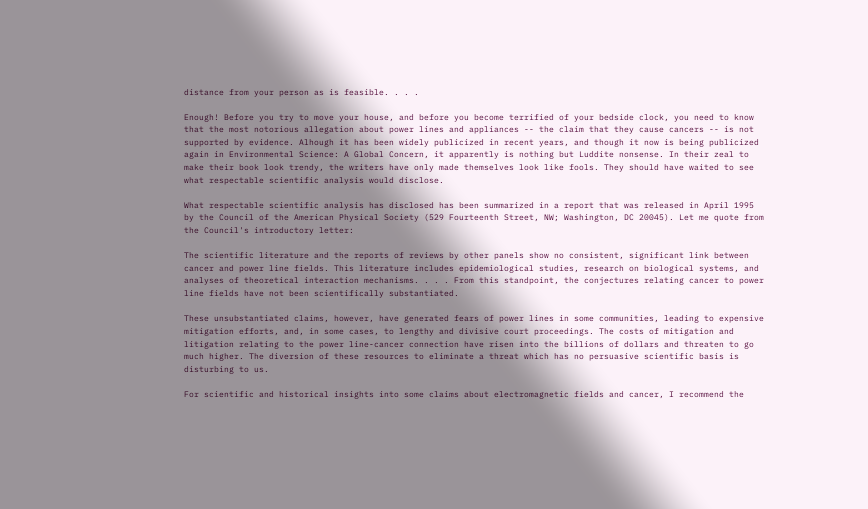distance from your person as is feasible. . . .

Enough! Before you try to move your house, and before you become terrified of your bedside clock, you need to know that the most notorious allegation about power lines and appliances -- the claim that they cause cancers -- is not supported by evidence. Alhough it has been widely publicized in recent years, and though it now is being publicized again in Environmental Science: A Global Concern, it apparently is nothing but Luddite nonsense. In their zeal to make their book look trendy, the writers have only made themselves look like fools. They should have waited to see what respectable scientific analysis would disclose.

What respectable scientific analysis has disclosed has been summarized in a report that was released in April 1995 by the Council of the American Physical Society (529 Fourteenth Street, NW; Washington, DC 20045). Let me quote from the Council's introductory letter:

The scientific literature and the reports of reviews by other panels show no consistent, significant link between cancer and power line fields. This literature includes epidemiological studies, research on biological systems, and analyses of theoretical interaction mechanisms. . . . From this standpoint, the conjectures relating cancer to power line fields have not been scientifically substantiated.

These unsubstantiated claims, however, have generated fears of power lines in some communities, leading to expensive mitigation efforts, and, in some cases, to lengthy and divisive court proceedings. The costs of mitigation and litigation relating to the power line-cancer connection have risen into the billions of dollars and threaten to go much higher. The diversion of these resources to eliminate a threat which has no persuasive scientific basis is disturbing to us.

For scientific and historical insights into some claims about electromagnetic fields and cancer, I recommend the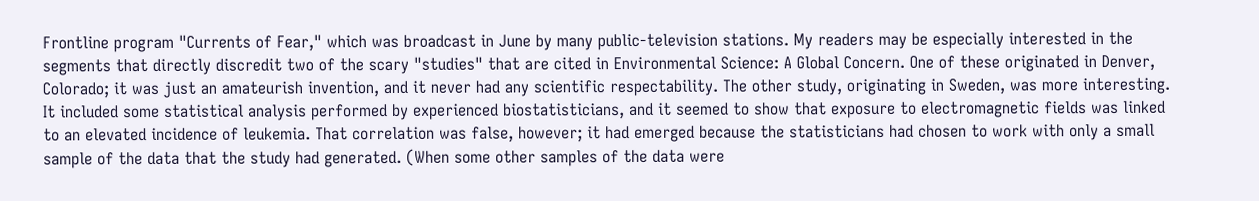Frontline program "Currents of Fear," which was broadcast in June by many public-television stations. My readers may be especially interested in the segments that directly discredit two of the scary "studies" that are cited in Environmental Science: A Global Concern. One of these originated in Denver, Colorado; it was just an amateurish invention, and it never had any scientific respectability. The other study, originating in Sweden, was more interesting. It included some statistical analysis performed by experienced biostatisticians, and it seemed to show that exposure to electromagnetic fields was linked to an elevated incidence of leukemia. That correlation was false, however; it had emerged because the statisticians had chosen to work with only a small sample of the data that the study had generated. (When some other samples of the data were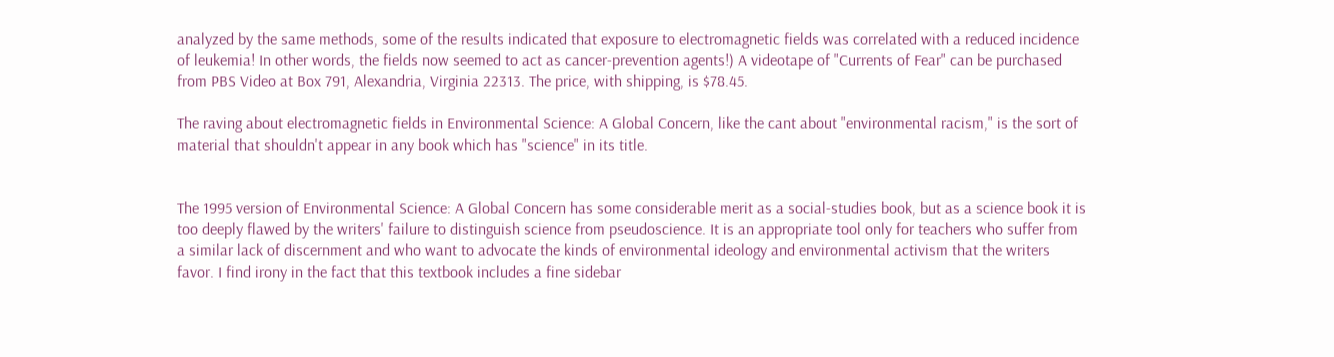analyzed by the same methods, some of the results indicated that exposure to electromagnetic fields was correlated with a reduced incidence of leukemia! In other words, the fields now seemed to act as cancer-prevention agents!) A videotape of "Currents of Fear" can be purchased from PBS Video at Box 791, Alexandria, Virginia 22313. The price, with shipping, is $78.45.

The raving about electromagnetic fields in Environmental Science: A Global Concern, like the cant about "environmental racism," is the sort of material that shouldn't appear in any book which has "science" in its title.


The 1995 version of Environmental Science: A Global Concern has some considerable merit as a social-studies book, but as a science book it is too deeply flawed by the writers' failure to distinguish science from pseudoscience. It is an appropriate tool only for teachers who suffer from a similar lack of discernment and who want to advocate the kinds of environmental ideology and environmental activism that the writers favor. I find irony in the fact that this textbook includes a fine sidebar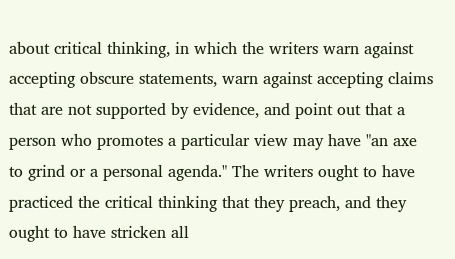about critical thinking, in which the writers warn against accepting obscure statements, warn against accepting claims that are not supported by evidence, and point out that a person who promotes a particular view may have "an axe to grind or a personal agenda." The writers ought to have practiced the critical thinking that they preach, and they ought to have stricken all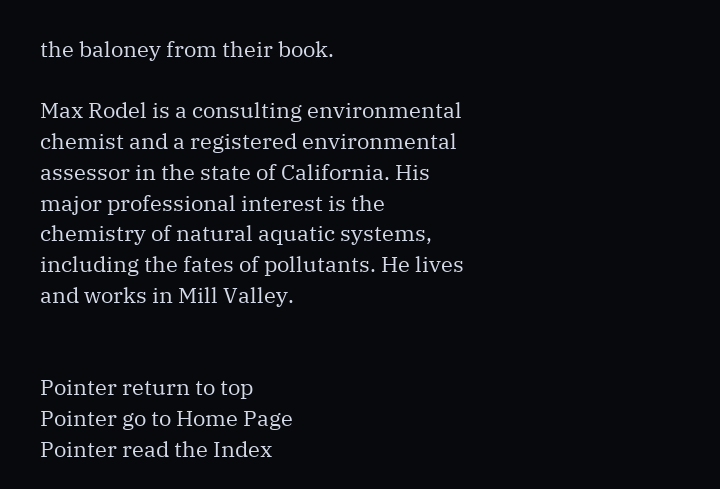the baloney from their book.

Max Rodel is a consulting environmental chemist and a registered environmental assessor in the state of California. His major professional interest is the chemistry of natural aquatic systems, including the fates of pollutants. He lives and works in Mill Valley.


Pointer return to top
Pointer go to Home Page
Pointer read the Index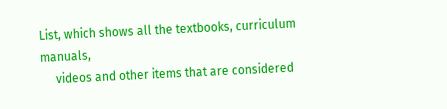List, which shows all the textbooks, curriculum manuals,
     videos and other items that are considered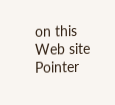on this Web site
Pointer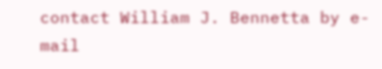contact William J. Bennetta by e-mail